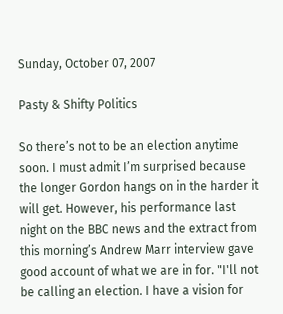Sunday, October 07, 2007

Pasty & Shifty Politics

So there’s not to be an election anytime soon. I must admit I’m surprised because the longer Gordon hangs on in the harder it will get. However, his performance last night on the BBC news and the extract from this morning’s Andrew Marr interview gave good account of what we are in for. "I'll not be calling an election. I have a vision for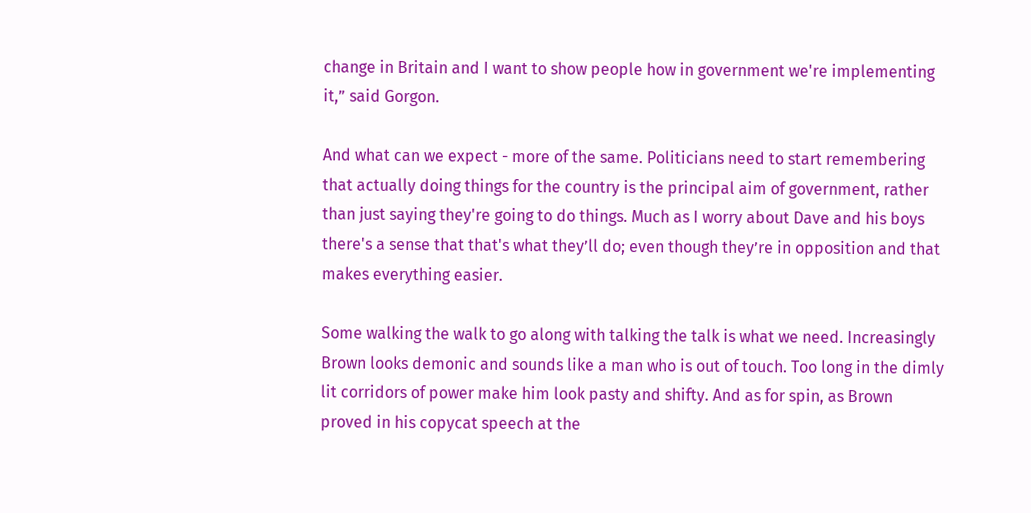change in Britain and I want to show people how in government we're implementing it,” said Gorgon.

And what can we expect - more of the same. Politicians need to start remembering that actually doing things for the country is the principal aim of government, rather than just saying they're going to do things. Much as I worry about Dave and his boys there's a sense that that's what they’ll do; even though they’re in opposition and that makes everything easier.

Some walking the walk to go along with talking the talk is what we need. Increasingly Brown looks demonic and sounds like a man who is out of touch. Too long in the dimly lit corridors of power make him look pasty and shifty. And as for spin, as Brown proved in his copycat speech at the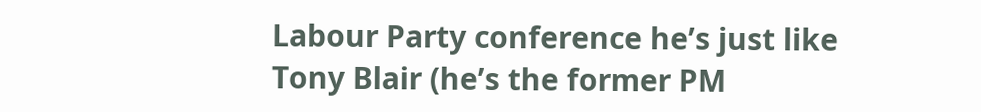Labour Party conference he’s just like Tony Blair (he’s the former PM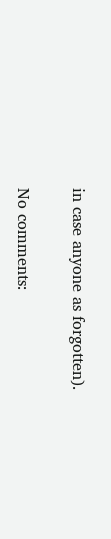in case anyone as forgotten).

No comments: